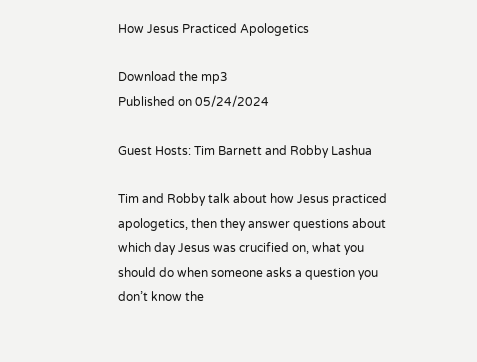How Jesus Practiced Apologetics

Download the mp3
Published on 05/24/2024

Guest Hosts: Tim Barnett and Robby Lashua

Tim and Robby talk about how Jesus practiced apologetics, then they answer questions about which day Jesus was crucified on, what you should do when someone asks a question you don’t know the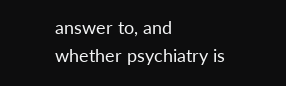answer to, and whether psychiatry is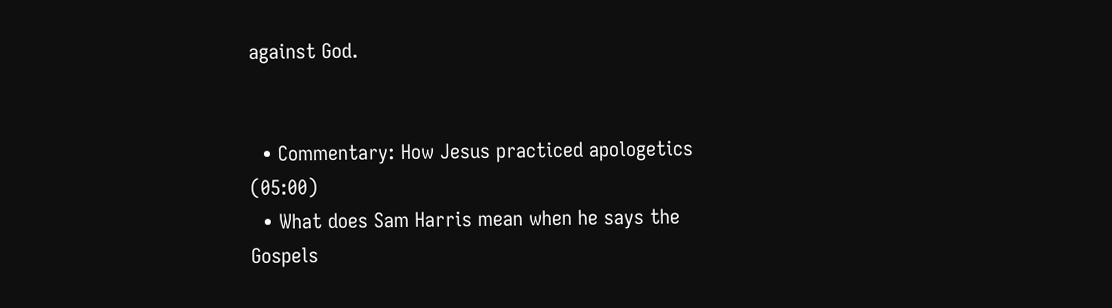against God.


  • Commentary: How Jesus practiced apologetics (05:00)
  • What does Sam Harris mean when he says the Gospels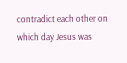contradict each other on which day Jesus was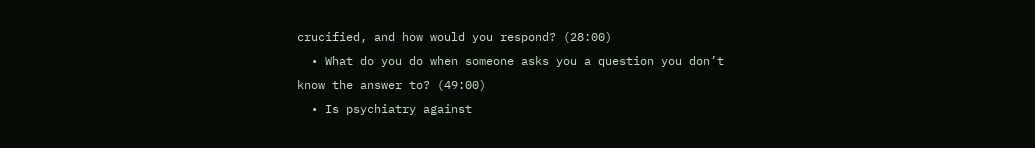crucified, and how would you respond? (28:00)
  • What do you do when someone asks you a question you don’t know the answer to? (49:00)
  • Is psychiatry against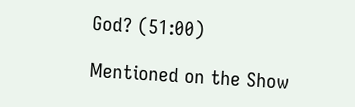God? (51:00)

Mentioned on the Show